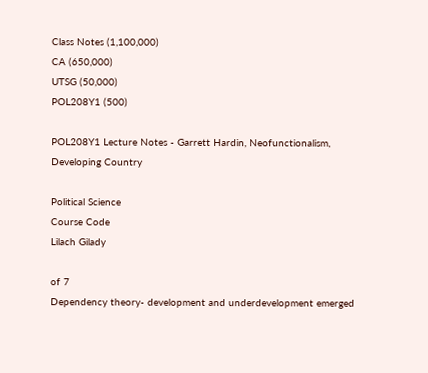Class Notes (1,100,000)
CA (650,000)
UTSG (50,000)
POL208Y1 (500)

POL208Y1 Lecture Notes - Garrett Hardin, Neofunctionalism, Developing Country

Political Science
Course Code
Lilach Gilady

of 7
Dependency theory- development and underdevelopment emerged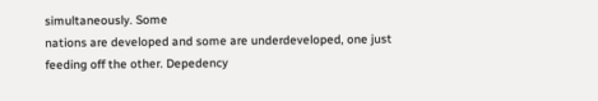simultaneously. Some
nations are developed and some are underdeveloped, one just feeding off the other. Depedency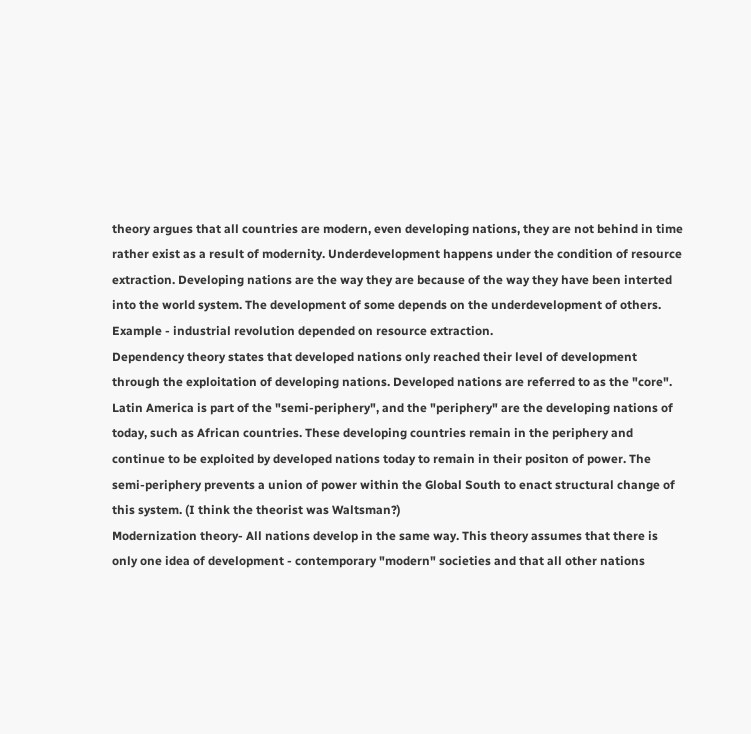theory argues that all countries are modern, even developing nations, they are not behind in time
rather exist as a result of modernity. Underdevelopment happens under the condition of resource
extraction. Developing nations are the way they are because of the way they have been interted
into the world system. The development of some depends on the underdevelopment of others.
Example - industrial revolution depended on resource extraction.
Dependency theory states that developed nations only reached their level of development
through the exploitation of developing nations. Developed nations are referred to as the "core".
Latin America is part of the "semi-periphery", and the "periphery" are the developing nations of
today, such as African countries. These developing countries remain in the periphery and
continue to be exploited by developed nations today to remain in their positon of power. The
semi-periphery prevents a union of power within the Global South to enact structural change of
this system. (I think the theorist was Waltsman?)
Modernization theory- All nations develop in the same way. This theory assumes that there is
only one idea of development - contemporary "modern" societies and that all other nations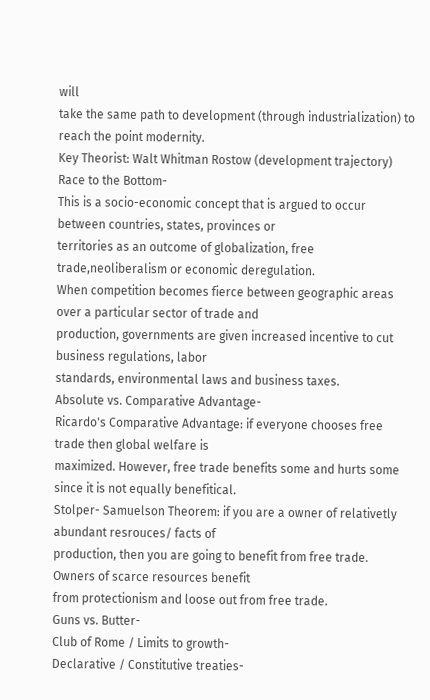will
take the same path to development (through industrialization) to reach the point modernity.
Key Theorist: Walt Whitman Rostow (development trajectory)
Race to the Bottom-
This is a socio-economic concept that is argued to occur between countries, states, provinces or
territories as an outcome of globalization, free trade,neoliberalism or economic deregulation.
When competition becomes fierce between geographic areas over a particular sector of trade and
production, governments are given increased incentive to cut business regulations, labor
standards, environmental laws and business taxes.
Absolute vs. Comparative Advantage-
Ricardo's Comparative Advantage: if everyone chooses free trade then global welfare is
maximized. However, free trade benefits some and hurts some since it is not equally benefitical.
Stolper- Samuelson Theorem: if you are a owner of relativetly abundant resrouces/ facts of
production, then you are going to benefit from free trade. Owners of scarce resources benefit
from protectionism and loose out from free trade.
Guns vs. Butter-
Club of Rome / Limits to growth-
Declarative / Constitutive treaties-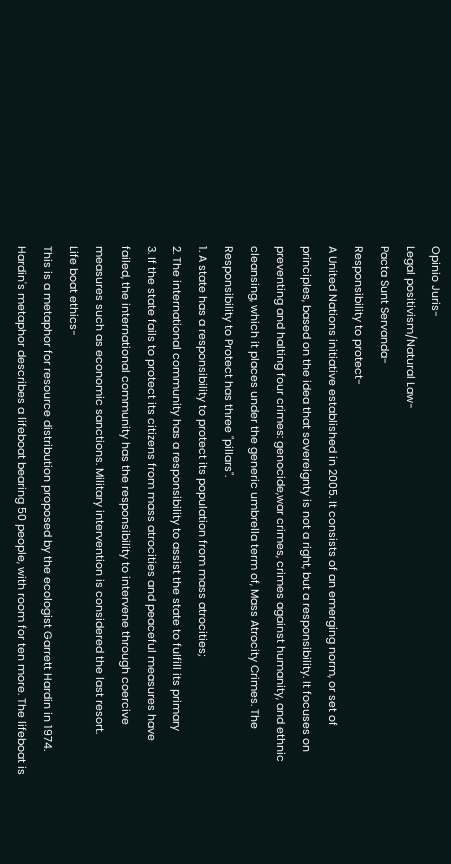Opinio Juris-
Legal positivism/Natural Law-
Pacta Sunt Servanda-
Responsibility to protect-
A United Nations initiative established in 2005. It consists of an emerging norm, or set of
principles, based on the idea that sovereignty is not a right, but a responsibility. It focuses on
preventing and halting four crimes: genocide,war crimes, crimes against humanity, and ethnic
cleansing, which it places under the generic umbrella term of, Mass Atrocity Crimes. The
Responsibility to Protect has three "pillars".
1. A state has a responsibility to protect its population from mass atrocities;
2. The international community has a responsibility to assist the state to fulfill its primary
3. If the state fails to protect its citizens from mass atrocities and peaceful measures have
failed, the international community has the responsibility to intervene through coercive
measures such as economic sanctions. Military intervention is considered the last resort.
Life boat ethics-
This is a metaphor for resource distribution proposed by the ecologist Garrett Hardin in 1974.
Hardin's metaphor describes a lifeboat bearing 50 people, with room for ten more. The lifeboat is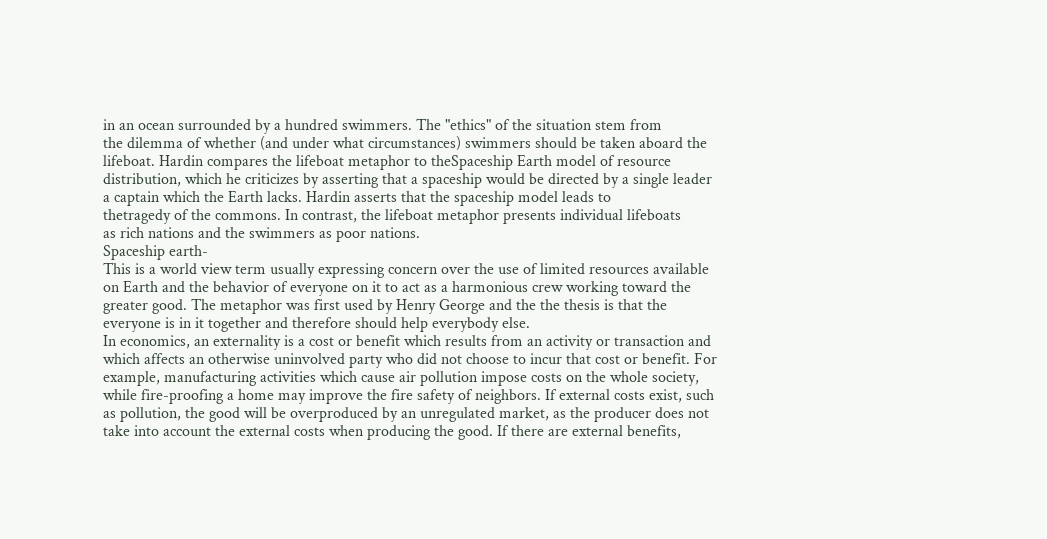in an ocean surrounded by a hundred swimmers. The "ethics" of the situation stem from
the dilemma of whether (and under what circumstances) swimmers should be taken aboard the
lifeboat. Hardin compares the lifeboat metaphor to theSpaceship Earth model of resource
distribution, which he criticizes by asserting that a spaceship would be directed by a single leader
a captain which the Earth lacks. Hardin asserts that the spaceship model leads to
thetragedy of the commons. In contrast, the lifeboat metaphor presents individual lifeboats
as rich nations and the swimmers as poor nations.
Spaceship earth-
This is a world view term usually expressing concern over the use of limited resources available
on Earth and the behavior of everyone on it to act as a harmonious crew working toward the
greater good. The metaphor was first used by Henry George and the the thesis is that the
everyone is in it together and therefore should help everybody else.
In economics, an externality is a cost or benefit which results from an activity or transaction and
which affects an otherwise uninvolved party who did not choose to incur that cost or benefit. For
example, manufacturing activities which cause air pollution impose costs on the whole society,
while fire-proofing a home may improve the fire safety of neighbors. If external costs exist, such
as pollution, the good will be overproduced by an unregulated market, as the producer does not
take into account the external costs when producing the good. If there are external benefits,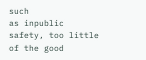such
as inpublic safety, too little of the good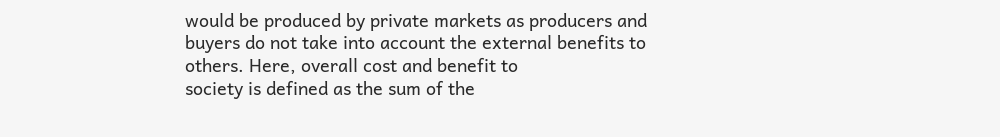would be produced by private markets as producers and
buyers do not take into account the external benefits to others. Here, overall cost and benefit to
society is defined as the sum of the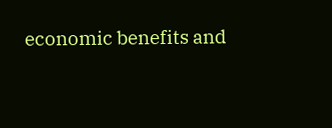economic benefits and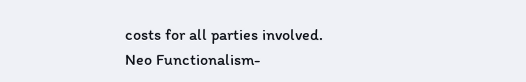costs for all parties involved.
Neo Functionalism-